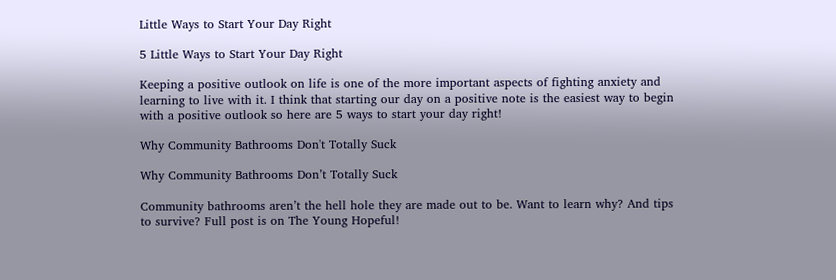Little Ways to Start Your Day Right

5 Little Ways to Start Your Day Right

Keeping a positive outlook on life is one of the more important aspects of fighting anxiety and learning to live with it. I think that starting our day on a positive note is the easiest way to begin with a positive outlook so here are 5 ways to start your day right!

Why Community Bathrooms Don't Totally Suck

Why Community Bathrooms Don’t Totally Suck

Community bathrooms aren’t the hell hole they are made out to be. Want to learn why? And tips to survive? Full post is on The Young Hopeful!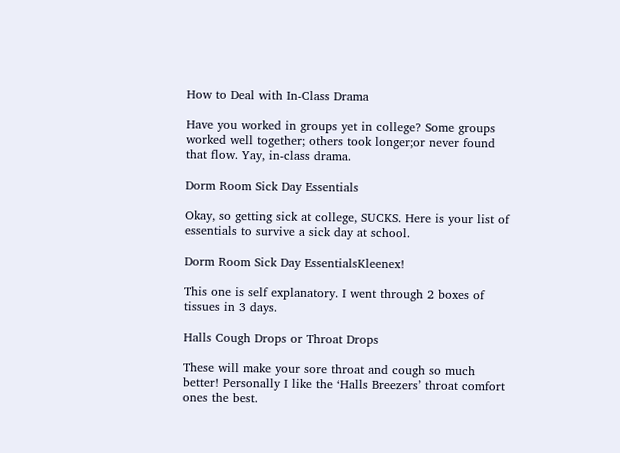How to Deal with In-Class Drama

Have you worked in groups yet in college? Some groups worked well together; others took longer;or never found that flow. Yay, in-class drama.

Dorm Room Sick Day Essentials

Okay, so getting sick at college, SUCKS. Here is your list of essentials to survive a sick day at school.

Dorm Room Sick Day EssentialsKleenex!

This one is self explanatory. I went through 2 boxes of tissues in 3 days.

Halls Cough Drops or Throat Drops

These will make your sore throat and cough so much better! Personally I like the ‘Halls Breezers’ throat comfort ones the best.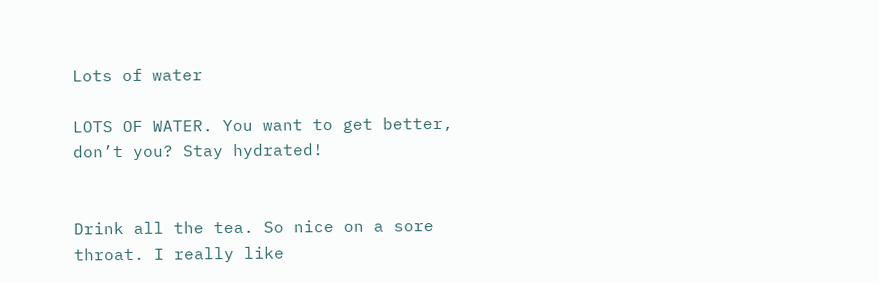Lots of water

LOTS OF WATER. You want to get better, don’t you? Stay hydrated!


Drink all the tea. So nice on a sore throat. I really like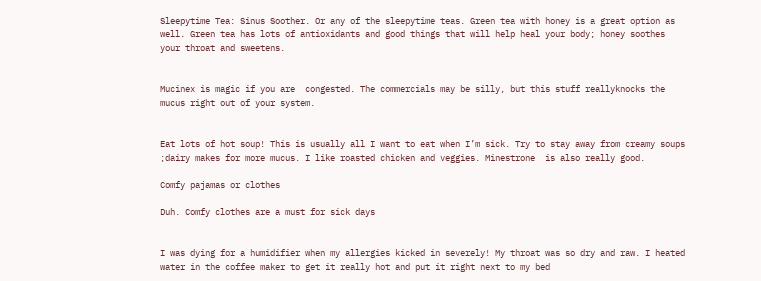Sleepytime Tea: Sinus Soother. Or any of the sleepytime teas. Green tea with honey is a great option as well. Green tea has lots of antioxidants and good things that will help heal your body; honey soothes your throat and sweetens.


Mucinex is magic if you are  congested. The commercials may be silly, but this stuff reallyknocks the mucus right out of your system.


Eat lots of hot soup! This is usually all I want to eat when I’m sick. Try to stay away from creamy soups ;dairy makes for more mucus. I like roasted chicken and veggies. Minestrone  is also really good.

Comfy pajamas or clothes

Duh. Comfy clothes are a must for sick days


I was dying for a humidifier when my allergies kicked in severely! My throat was so dry and raw. I heated water in the coffee maker to get it really hot and put it right next to my bed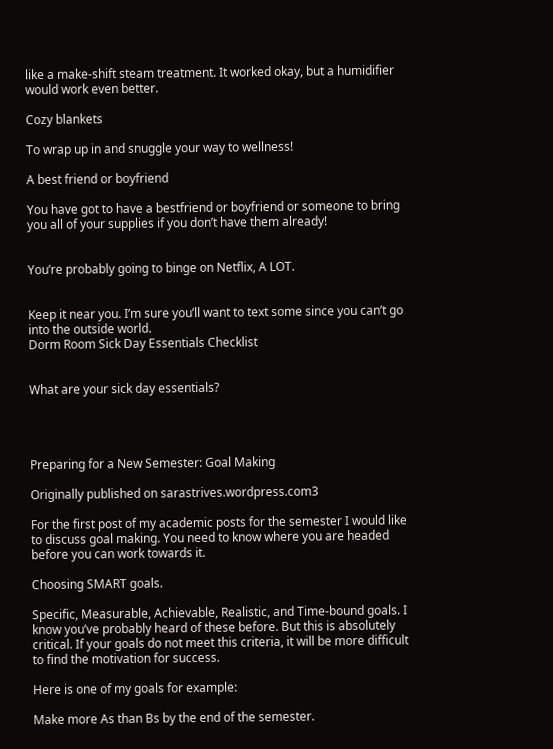like a make-shift steam treatment. It worked okay, but a humidifier would work even better.

Cozy blankets

To wrap up in and snuggle your way to wellness!

A best friend or boyfriend

You have got to have a bestfriend or boyfriend or someone to bring you all of your supplies if you don’t have them already!


You’re probably going to binge on Netflix, A LOT.


Keep it near you. I’m sure you’ll want to text some since you can’t go into the outside world.
Dorm Room Sick Day Essentials Checklist


What are your sick day essentials?




Preparing for a New Semester: Goal Making

Originally published on sarastrives.wordpress.com3

For the first post of my academic posts for the semester I would like to discuss goal making. You need to know where you are headed before you can work towards it.

Choosing SMART goals.

Specific, Measurable, Achievable, Realistic, and Time-bound goals. I know you’ve probably heard of these before. But this is absolutely critical. If your goals do not meet this criteria, it will be more difficult to find the motivation for success.

Here is one of my goals for example:

Make more As than Bs by the end of the semester.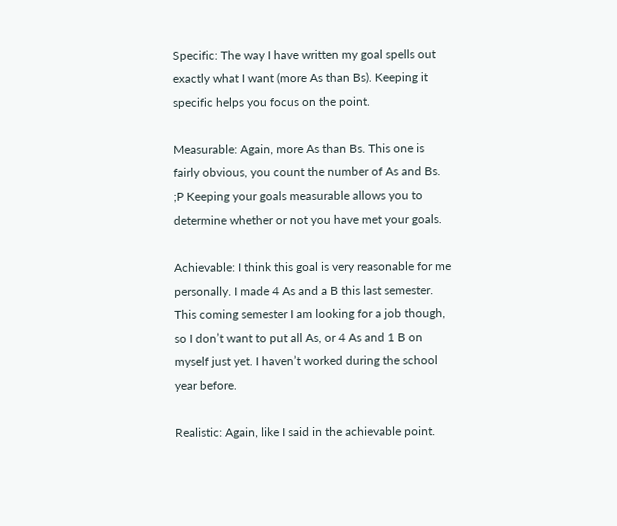Specific: The way I have written my goal spells out exactly what I want (more As than Bs). Keeping it specific helps you focus on the point.

Measurable: Again, more As than Bs. This one is fairly obvious, you count the number of As and Bs. ;P Keeping your goals measurable allows you to determine whether or not you have met your goals.

Achievable: I think this goal is very reasonable for me personally. I made 4 As and a B this last semester. This coming semester I am looking for a job though, so I don’t want to put all As, or 4 As and 1 B on myself just yet. I haven’t worked during the school year before.

Realistic: Again, like I said in the achievable point.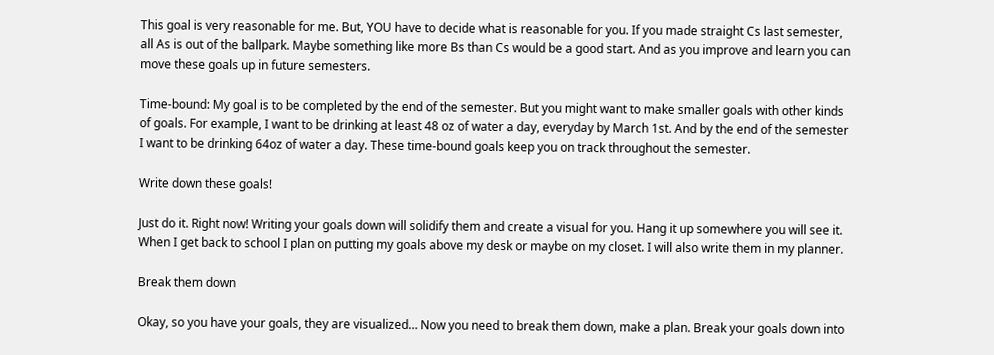This goal is very reasonable for me. But, YOU have to decide what is reasonable for you. If you made straight Cs last semester, all As is out of the ballpark. Maybe something like more Bs than Cs would be a good start. And as you improve and learn you can move these goals up in future semesters.

Time-bound: My goal is to be completed by the end of the semester. But you might want to make smaller goals with other kinds of goals. For example, I want to be drinking at least 48 oz of water a day, everyday by March 1st. And by the end of the semester I want to be drinking 64oz of water a day. These time-bound goals keep you on track throughout the semester.

Write down these goals!

Just do it. Right now! Writing your goals down will solidify them and create a visual for you. Hang it up somewhere you will see it. When I get back to school I plan on putting my goals above my desk or maybe on my closet. I will also write them in my planner.

Break them down

Okay, so you have your goals, they are visualized… Now you need to break them down, make a plan. Break your goals down into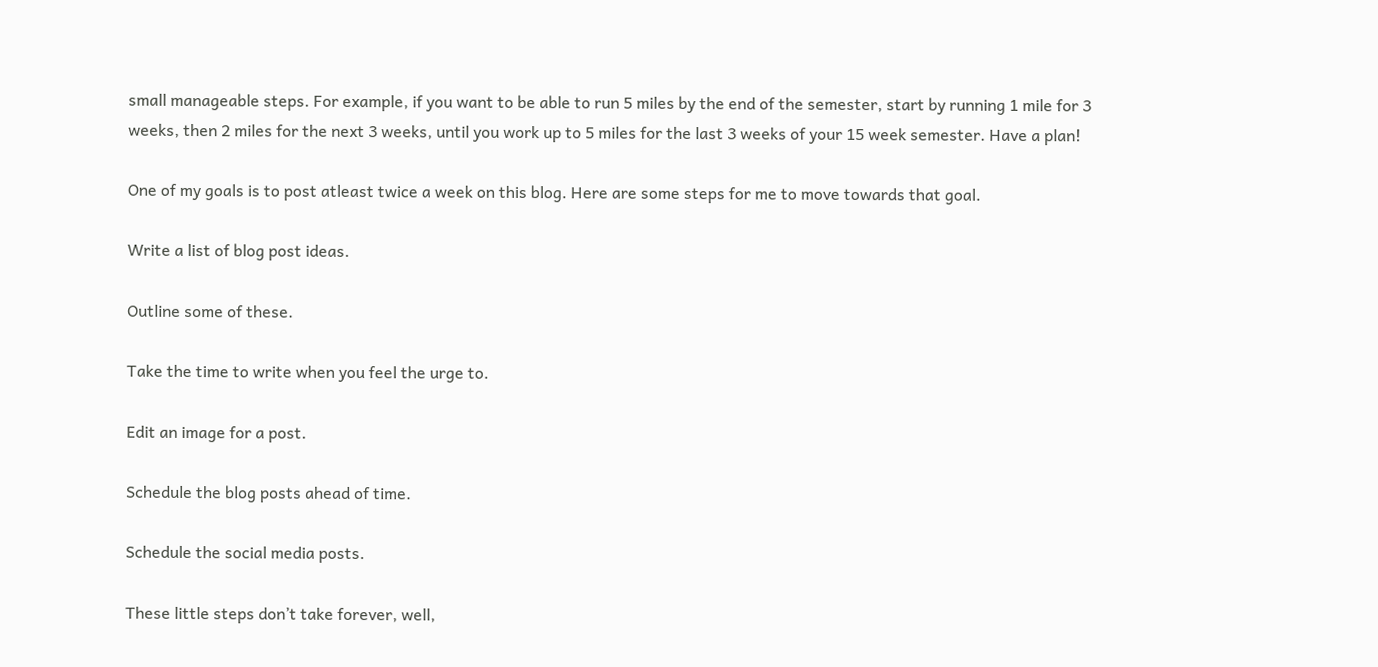small manageable steps. For example, if you want to be able to run 5 miles by the end of the semester, start by running 1 mile for 3 weeks, then 2 miles for the next 3 weeks, until you work up to 5 miles for the last 3 weeks of your 15 week semester. Have a plan!

One of my goals is to post atleast twice a week on this blog. Here are some steps for me to move towards that goal.

Write a list of blog post ideas.

Outline some of these.

Take the time to write when you feel the urge to.

Edit an image for a post.

Schedule the blog posts ahead of time.

Schedule the social media posts.

These little steps don’t take forever, well,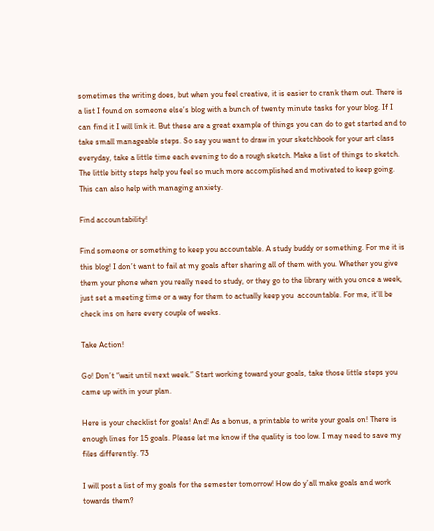sometimes the writing does, but when you feel creative, it is easier to crank them out. There is a list I found on someone else’s blog with a bunch of twenty minute tasks for your blog. If I can find it I will link it. But these are a great example of things you can do to get started and to take small manageable steps. So say you want to draw in your sketchbook for your art class everyday, take a little time each evening to do a rough sketch. Make a list of things to sketch. The little bitty steps help you feel so much more accomplished and motivated to keep going. This can also help with managing anxiety.

Find accountability!

Find someone or something to keep you accountable. A study buddy or something. For me it is this blog! I don’t want to fail at my goals after sharing all of them with you. Whether you give them your phone when you really need to study, or they go to the library with you once a week, just set a meeting time or a way for them to actually keep you  accountable. For me, it’ll be check ins on here every couple of weeks.

Take Action!

Go! Don’t “wait until next week.” Start working toward your goals, take those little steps you came up with in your plan.

Here is your checklist for goals! And! As a bonus, a printable to write your goals on! There is enough lines for 15 goals. Please let me know if the quality is too low. I may need to save my files differently. 73

I will post a list of my goals for the semester tomorrow! How do y’all make goals and work towards them?